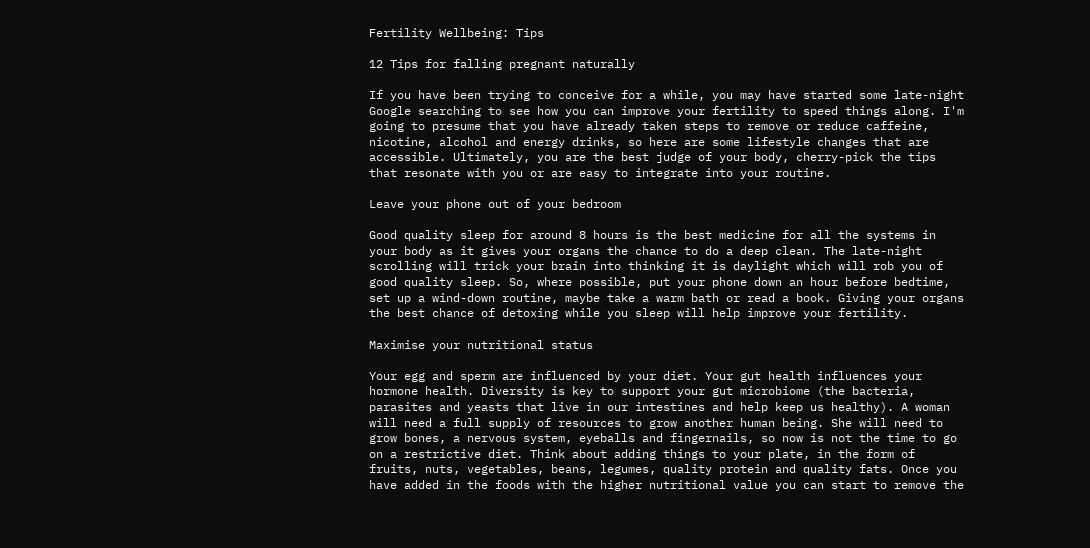Fertility Wellbeing: Tips

12 Tips for falling pregnant naturally

If you have been trying to conceive for a while, you may have started some late-night Google searching to see how you can improve your fertility to speed things along. I'm going to presume that you have already taken steps to remove or reduce caffeine, nicotine, alcohol and energy drinks, so here are some lifestyle changes that are accessible. Ultimately, you are the best judge of your body, cherry-pick the tips that resonate with you or are easy to integrate into your routine.

Leave your phone out of your bedroom

Good quality sleep for around 8 hours is the best medicine for all the systems in your body as it gives your organs the chance to do a deep clean. The late-night scrolling will trick your brain into thinking it is daylight which will rob you of good quality sleep. So, where possible, put your phone down an hour before bedtime, set up a wind-down routine, maybe take a warm bath or read a book. Giving your organs the best chance of detoxing while you sleep will help improve your fertility.

Maximise your nutritional status

Your egg and sperm are influenced by your diet. Your gut health influences your hormone health. Diversity is key to support your gut microbiome (the bacteria, parasites and yeasts that live in our intestines and help keep us healthy). A woman will need a full supply of resources to grow another human being. She will need to grow bones, a nervous system, eyeballs and fingernails, so now is not the time to go on a restrictive diet. Think about adding things to your plate, in the form of fruits, nuts, vegetables, beans, legumes, quality protein and quality fats. Once you have added in the foods with the higher nutritional value you can start to remove the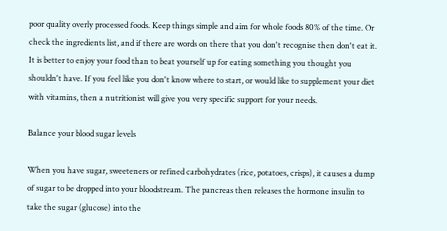poor quality overly processed foods. Keep things simple and aim for whole foods 80% of the time. Or check the ingredients list, and if there are words on there that you don't recognise then don't eat it. It is better to enjoy your food than to beat yourself up for eating something you thought you shouldn't have. If you feel like you don't know where to start, or would like to supplement your diet with vitamins, then a nutritionist will give you very specific support for your needs.

Balance your blood sugar levels

When you have sugar, sweeteners or refined carbohydrates (rice, potatoes, crisps), it causes a dump of sugar to be dropped into your bloodstream. The pancreas then releases the hormone insulin to take the sugar (glucose) into the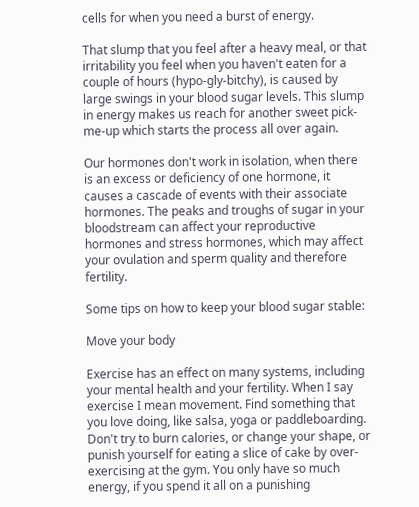cells for when you need a burst of energy.

That slump that you feel after a heavy meal, or that irritability you feel when you haven't eaten for a couple of hours (hypo-gly-bitchy), is caused by large swings in your blood sugar levels. This slump in energy makes us reach for another sweet pick-me-up which starts the process all over again.

Our hormones don't work in isolation, when there is an excess or deficiency of one hormone, it causes a cascade of events with their associate hormones. The peaks and troughs of sugar in your bloodstream can affect your reproductive hormones and stress hormones, which may affect your ovulation and sperm quality and therefore fertility.

Some tips on how to keep your blood sugar stable:

Move your body

Exercise has an effect on many systems, including your mental health and your fertility. When I say exercise I mean movement. Find something that you love doing, like salsa, yoga or paddleboarding. Don't try to burn calories, or change your shape, or punish yourself for eating a slice of cake by over-exercising at the gym. You only have so much energy, if you spend it all on a punishing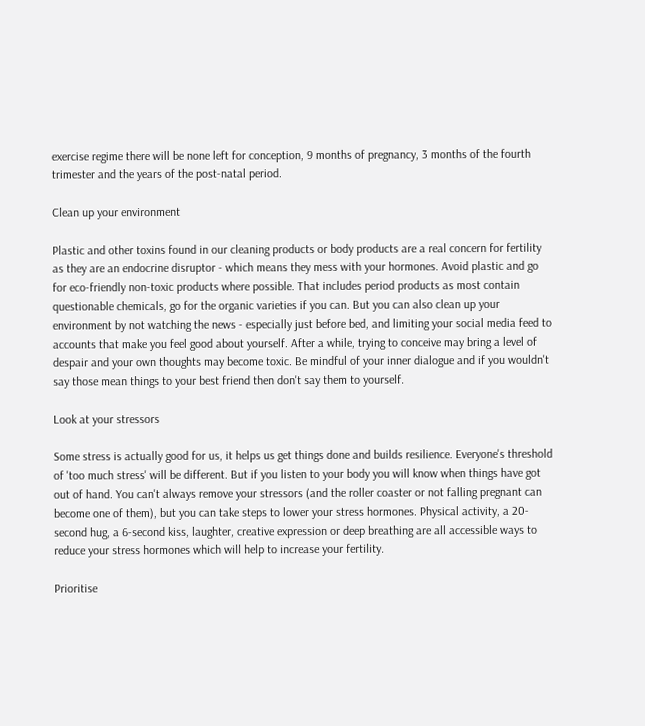exercise regime there will be none left for conception, 9 months of pregnancy, 3 months of the fourth trimester and the years of the post-natal period.

Clean up your environment

Plastic and other toxins found in our cleaning products or body products are a real concern for fertility as they are an endocrine disruptor - which means they mess with your hormones. Avoid plastic and go for eco-friendly non-toxic products where possible. That includes period products as most contain questionable chemicals, go for the organic varieties if you can. But you can also clean up your environment by not watching the news - especially just before bed, and limiting your social media feed to accounts that make you feel good about yourself. After a while, trying to conceive may bring a level of despair and your own thoughts may become toxic. Be mindful of your inner dialogue and if you wouldn't say those mean things to your best friend then don't say them to yourself.

Look at your stressors

Some stress is actually good for us, it helps us get things done and builds resilience. Everyone's threshold of 'too much stress' will be different. But if you listen to your body you will know when things have got out of hand. You can't always remove your stressors (and the roller coaster or not falling pregnant can become one of them), but you can take steps to lower your stress hormones. Physical activity, a 20-second hug, a 6-second kiss, laughter, creative expression or deep breathing are all accessible ways to reduce your stress hormones which will help to increase your fertility.

Prioritise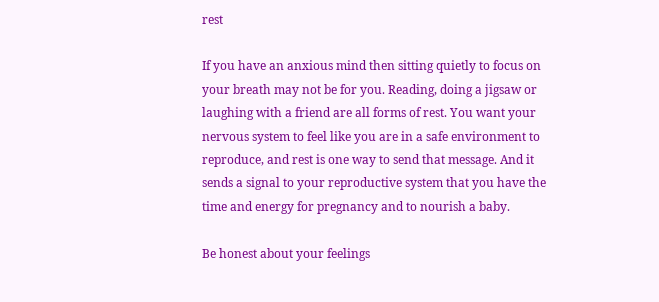rest

If you have an anxious mind then sitting quietly to focus on your breath may not be for you. Reading, doing a jigsaw or laughing with a friend are all forms of rest. You want your nervous system to feel like you are in a safe environment to reproduce, and rest is one way to send that message. And it sends a signal to your reproductive system that you have the time and energy for pregnancy and to nourish a baby.

Be honest about your feelings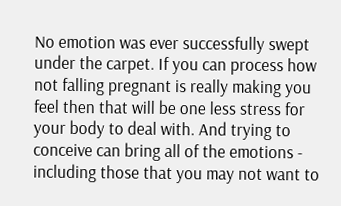No emotion was ever successfully swept under the carpet. If you can process how not falling pregnant is really making you feel then that will be one less stress for your body to deal with. And trying to conceive can bring all of the emotions - including those that you may not want to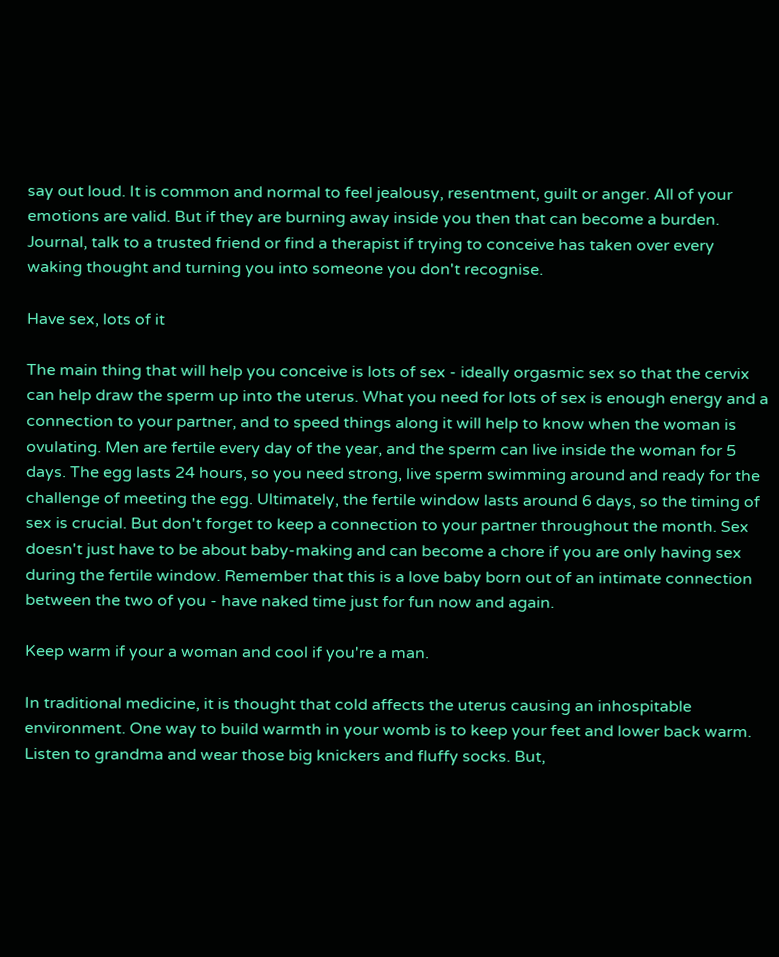say out loud. It is common and normal to feel jealousy, resentment, guilt or anger. All of your emotions are valid. But if they are burning away inside you then that can become a burden. Journal, talk to a trusted friend or find a therapist if trying to conceive has taken over every waking thought and turning you into someone you don't recognise.

Have sex, lots of it

The main thing that will help you conceive is lots of sex - ideally orgasmic sex so that the cervix can help draw the sperm up into the uterus. What you need for lots of sex is enough energy and a connection to your partner, and to speed things along it will help to know when the woman is ovulating. Men are fertile every day of the year, and the sperm can live inside the woman for 5 days. The egg lasts 24 hours, so you need strong, live sperm swimming around and ready for the challenge of meeting the egg. Ultimately, the fertile window lasts around 6 days, so the timing of sex is crucial. But don't forget to keep a connection to your partner throughout the month. Sex doesn't just have to be about baby-making and can become a chore if you are only having sex during the fertile window. Remember that this is a love baby born out of an intimate connection between the two of you - have naked time just for fun now and again.

Keep warm if your a woman and cool if you're a man.

In traditional medicine, it is thought that cold affects the uterus causing an inhospitable environment. One way to build warmth in your womb is to keep your feet and lower back warm. Listen to grandma and wear those big knickers and fluffy socks. But,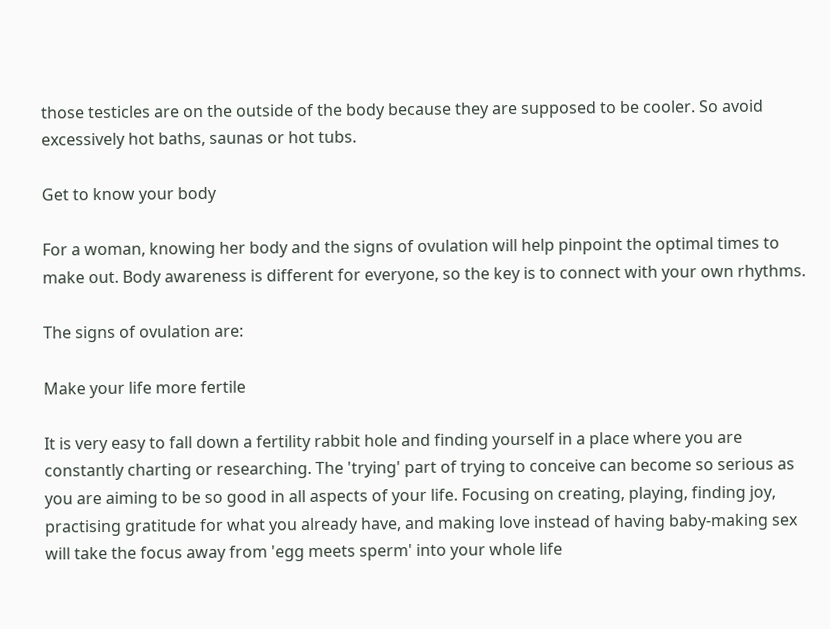those testicles are on the outside of the body because they are supposed to be cooler. So avoid excessively hot baths, saunas or hot tubs.

Get to know your body

For a woman, knowing her body and the signs of ovulation will help pinpoint the optimal times to make out. Body awareness is different for everyone, so the key is to connect with your own rhythms.

The signs of ovulation are:

Make your life more fertile

It is very easy to fall down a fertility rabbit hole and finding yourself in a place where you are constantly charting or researching. The 'trying' part of trying to conceive can become so serious as you are aiming to be so good in all aspects of your life. Focusing on creating, playing, finding joy, practising gratitude for what you already have, and making love instead of having baby-making sex will take the focus away from 'egg meets sperm' into your whole life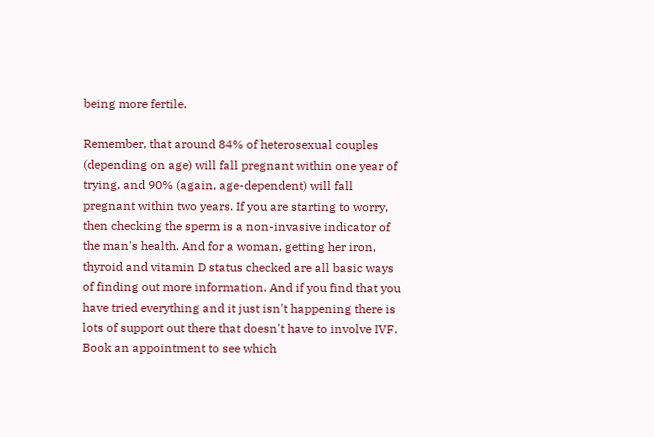being more fertile.

Remember, that around 84% of heterosexual couples (depending on age) will fall pregnant within one year of trying, and 90% (again, age-dependent) will fall pregnant within two years. If you are starting to worry, then checking the sperm is a non-invasive indicator of the man's health. And for a woman, getting her iron, thyroid and vitamin D status checked are all basic ways of finding out more information. And if you find that you have tried everything and it just isn't happening there is lots of support out there that doesn't have to involve IVF. Book an appointment to see which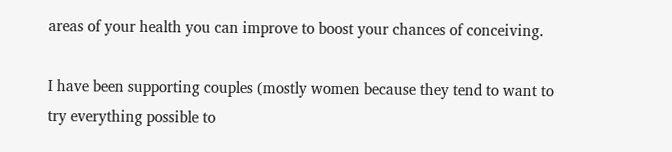areas of your health you can improve to boost your chances of conceiving.

I have been supporting couples (mostly women because they tend to want to try everything possible to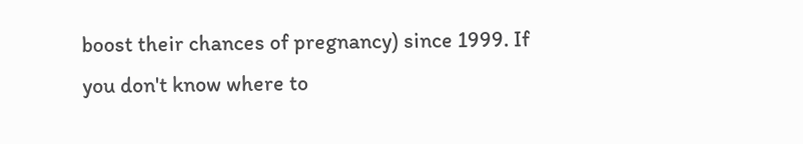boost their chances of pregnancy) since 1999. If you don't know where to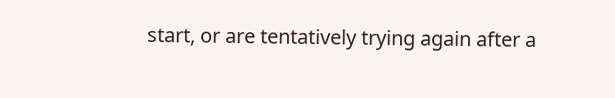start, or are tentatively trying again after a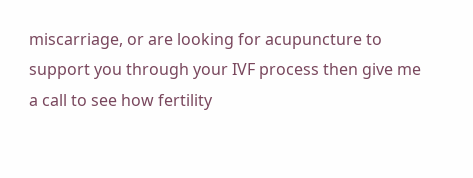miscarriage, or are looking for acupuncture to support you through your IVF process then give me a call to see how fertility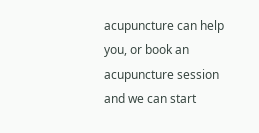acupuncture can help you, or book an acupuncture session and we can start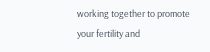working together to promote your fertility and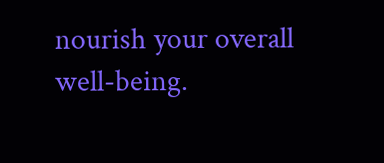nourish your overall well-being.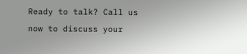Ready to talk? Call us now to discuss your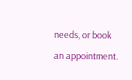needs, or book an appointment.